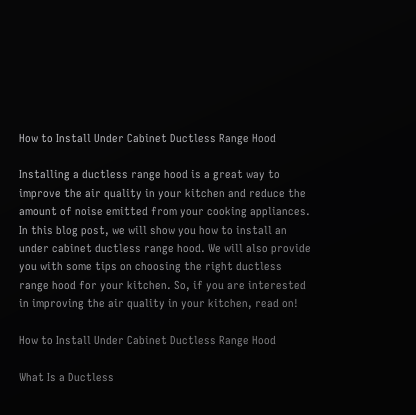How to Install Under Cabinet Ductless Range Hood

Installing a ductless range hood is a great way to improve the air quality in your kitchen and reduce the amount of noise emitted from your cooking appliances. In this blog post, we will show you how to install an under cabinet ductless range hood. We will also provide you with some tips on choosing the right ductless range hood for your kitchen. So, if you are interested in improving the air quality in your kitchen, read on!

How to Install Under Cabinet Ductless Range Hood

What Is a Ductless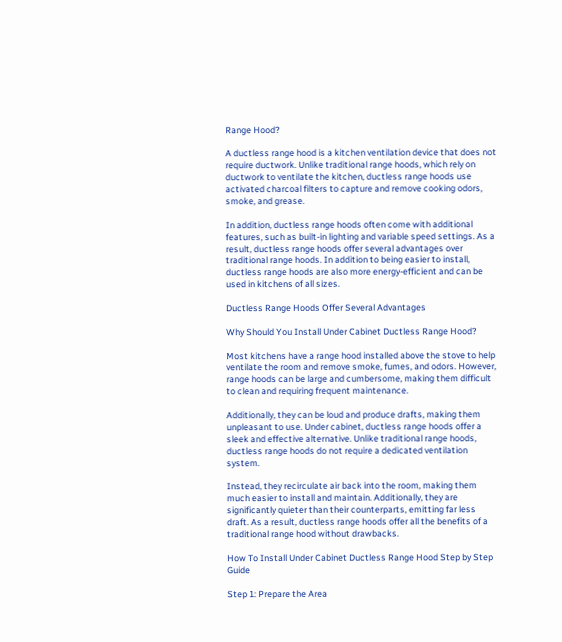Range Hood?

A ductless range hood is a kitchen ventilation device that does not require ductwork. Unlike traditional range hoods, which rely on ductwork to ventilate the kitchen, ductless range hoods use activated charcoal filters to capture and remove cooking odors, smoke, and grease.

In addition, ductless range hoods often come with additional features, such as built-in lighting and variable speed settings. As a result, ductless range hoods offer several advantages over traditional range hoods. In addition to being easier to install, ductless range hoods are also more energy-efficient and can be used in kitchens of all sizes.

Ductless Range Hoods Offer Several Advantages

Why Should You Install Under Cabinet Ductless Range Hood?

Most kitchens have a range hood installed above the stove to help ventilate the room and remove smoke, fumes, and odors. However, range hoods can be large and cumbersome, making them difficult to clean and requiring frequent maintenance.

Additionally, they can be loud and produce drafts, making them unpleasant to use. Under cabinet, ductless range hoods offer a sleek and effective alternative. Unlike traditional range hoods, ductless range hoods do not require a dedicated ventilation system.

Instead, they recirculate air back into the room, making them much easier to install and maintain. Additionally, they are significantly quieter than their counterparts, emitting far less draft. As a result, ductless range hoods offer all the benefits of a traditional range hood without drawbacks.

How To Install Under Cabinet Ductless Range Hood Step by Step Guide

Step 1: Prepare the Area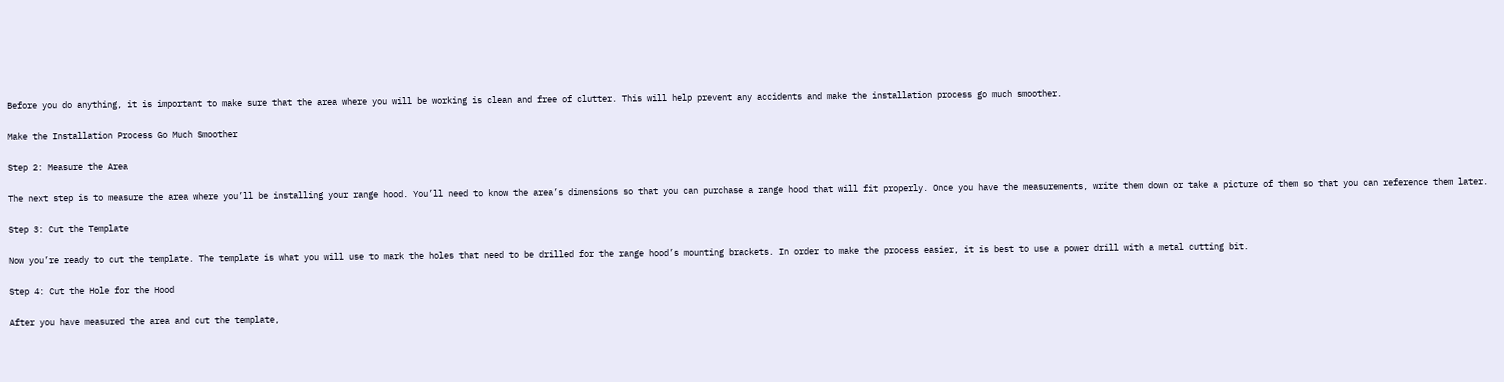Before you do anything, it is important to make sure that the area where you will be working is clean and free of clutter. This will help prevent any accidents and make the installation process go much smoother.

Make the Installation Process Go Much Smoother

Step 2: Measure the Area

The next step is to measure the area where you’ll be installing your range hood. You’ll need to know the area’s dimensions so that you can purchase a range hood that will fit properly. Once you have the measurements, write them down or take a picture of them so that you can reference them later.

Step 3: Cut the Template

Now you’re ready to cut the template. The template is what you will use to mark the holes that need to be drilled for the range hood’s mounting brackets. In order to make the process easier, it is best to use a power drill with a metal cutting bit.

Step 4: Cut the Hole for the Hood

After you have measured the area and cut the template,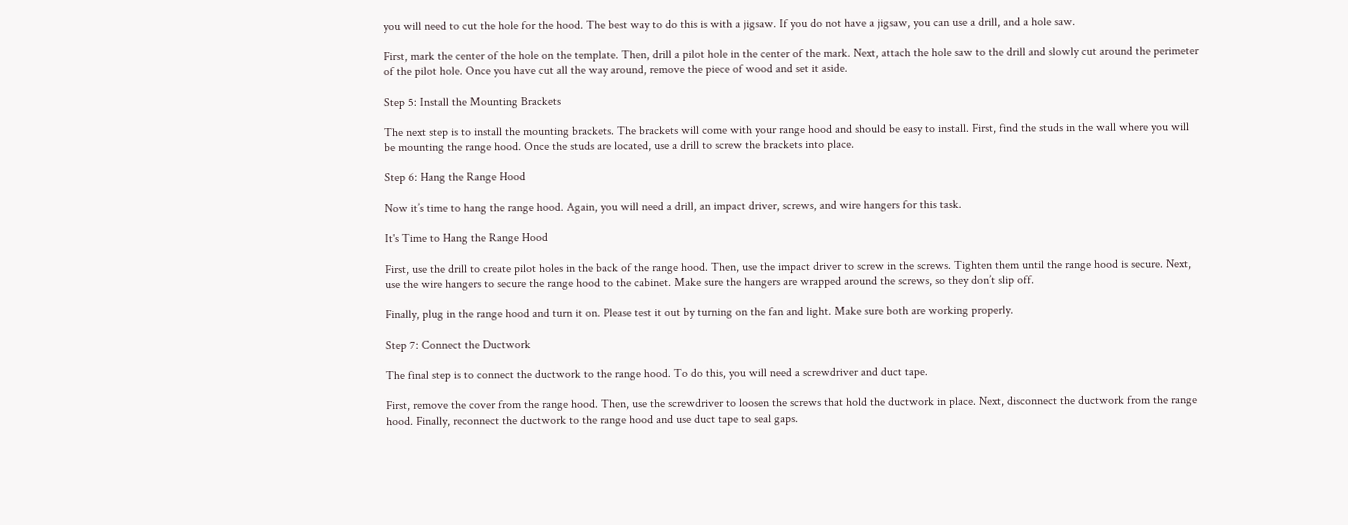you will need to cut the hole for the hood. The best way to do this is with a jigsaw. If you do not have a jigsaw, you can use a drill, and a hole saw.

First, mark the center of the hole on the template. Then, drill a pilot hole in the center of the mark. Next, attach the hole saw to the drill and slowly cut around the perimeter of the pilot hole. Once you have cut all the way around, remove the piece of wood and set it aside.

Step 5: Install the Mounting Brackets

The next step is to install the mounting brackets. The brackets will come with your range hood and should be easy to install. First, find the studs in the wall where you will be mounting the range hood. Once the studs are located, use a drill to screw the brackets into place.

Step 6: Hang the Range Hood

Now it’s time to hang the range hood. Again, you will need a drill, an impact driver, screws, and wire hangers for this task.

It's Time to Hang the Range Hood

First, use the drill to create pilot holes in the back of the range hood. Then, use the impact driver to screw in the screws. Tighten them until the range hood is secure. Next, use the wire hangers to secure the range hood to the cabinet. Make sure the hangers are wrapped around the screws, so they don’t slip off.

Finally, plug in the range hood and turn it on. Please test it out by turning on the fan and light. Make sure both are working properly.

Step 7: Connect the Ductwork

The final step is to connect the ductwork to the range hood. To do this, you will need a screwdriver and duct tape.

First, remove the cover from the range hood. Then, use the screwdriver to loosen the screws that hold the ductwork in place. Next, disconnect the ductwork from the range hood. Finally, reconnect the ductwork to the range hood and use duct tape to seal gaps.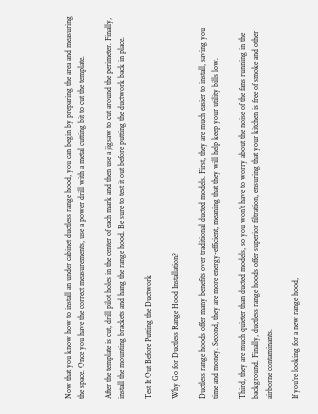Now that you know how to install an under cabinet ductless range hood, you can begin by preparing the area and measuring the space. Once you have the correct measurements, use a power drill with a metal cutting bit to cut the template.

After the template is cut, drill pilot holes in the center of each mark and then use a jigsaw to cut around the perimeter. Finally, install the mounting brackets and hang the range hood. Be sure to test it out before putting the ductwork back in place.

Test It Out Before Putting the Ductwork

Why Go for Ductless Range Hood Installation?

Ductless range hoods offer many benefits over traditional ducted models. First, they are much easier to install, saving you time and money. Second, they are more energy-efficient, meaning that they will help keep your utility bills low.

Third, they are much quieter than ducted models, so you won’t have to worry about the noise of the fans running in the background. Finally, ductless range hoods offer superior filtration, ensuring that your kitchen is free of smoke and other airborne contaminants.

If you’re looking for a new range hood,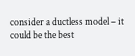consider a ductless model – it could be the best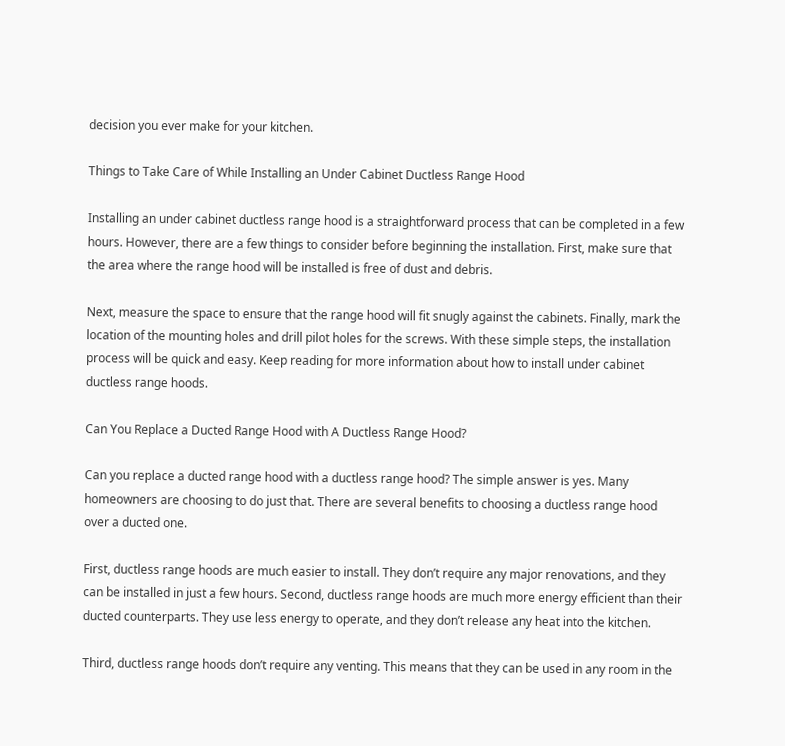decision you ever make for your kitchen.

Things to Take Care of While Installing an Under Cabinet Ductless Range Hood

Installing an under cabinet ductless range hood is a straightforward process that can be completed in a few hours. However, there are a few things to consider before beginning the installation. First, make sure that the area where the range hood will be installed is free of dust and debris.

Next, measure the space to ensure that the range hood will fit snugly against the cabinets. Finally, mark the location of the mounting holes and drill pilot holes for the screws. With these simple steps, the installation process will be quick and easy. Keep reading for more information about how to install under cabinet ductless range hoods.

Can You Replace a Ducted Range Hood with A Ductless Range Hood?

Can you replace a ducted range hood with a ductless range hood? The simple answer is yes. Many homeowners are choosing to do just that. There are several benefits to choosing a ductless range hood over a ducted one.

First, ductless range hoods are much easier to install. They don’t require any major renovations, and they can be installed in just a few hours. Second, ductless range hoods are much more energy efficient than their ducted counterparts. They use less energy to operate, and they don’t release any heat into the kitchen.

Third, ductless range hoods don’t require any venting. This means that they can be used in any room in the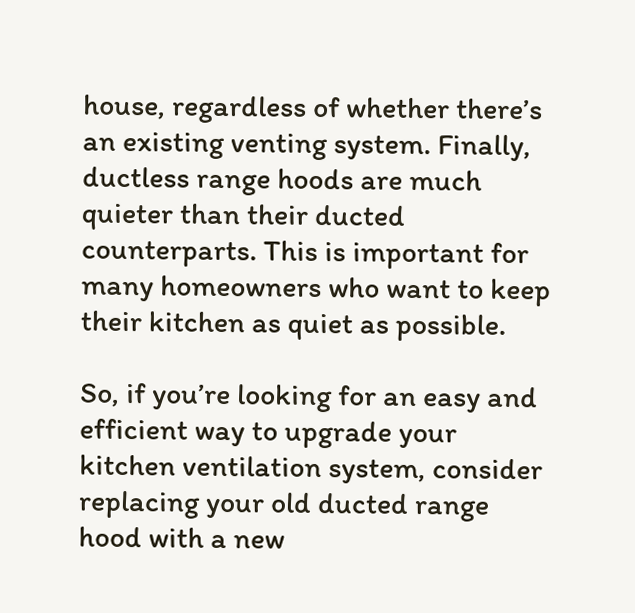house, regardless of whether there’s an existing venting system. Finally, ductless range hoods are much quieter than their ducted counterparts. This is important for many homeowners who want to keep their kitchen as quiet as possible.

So, if you’re looking for an easy and efficient way to upgrade your kitchen ventilation system, consider replacing your old ducted range hood with a new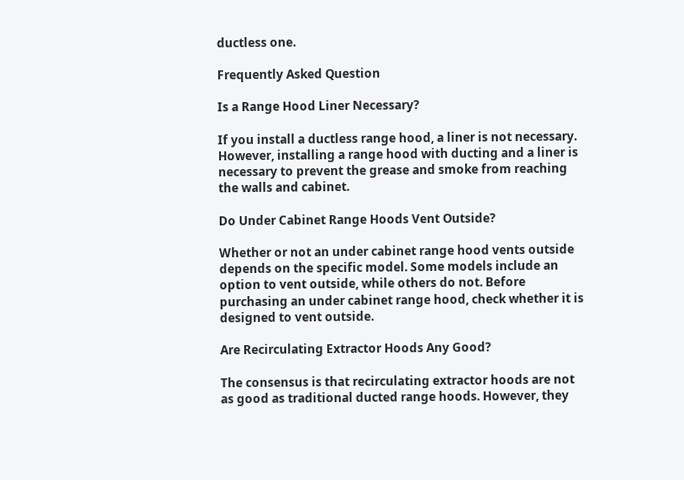ductless one.

Frequently Asked Question

Is a Range Hood Liner Necessary?

If you install a ductless range hood, a liner is not necessary. However, installing a range hood with ducting and a liner is necessary to prevent the grease and smoke from reaching the walls and cabinet.

Do Under Cabinet Range Hoods Vent Outside?

Whether or not an under cabinet range hood vents outside depends on the specific model. Some models include an option to vent outside, while others do not. Before purchasing an under cabinet range hood, check whether it is designed to vent outside.

Are Recirculating Extractor Hoods Any Good?

The consensus is that recirculating extractor hoods are not as good as traditional ducted range hoods. However, they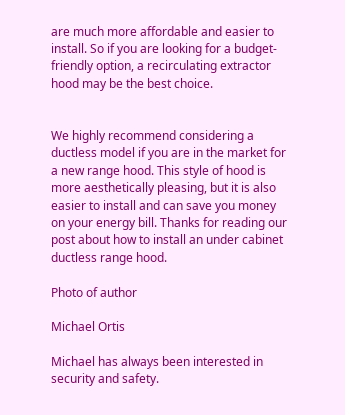are much more affordable and easier to install. So if you are looking for a budget-friendly option, a recirculating extractor hood may be the best choice.


We highly recommend considering a ductless model if you are in the market for a new range hood. This style of hood is more aesthetically pleasing, but it is also easier to install and can save you money on your energy bill. Thanks for reading our post about how to install an under cabinet ductless range hood.

Photo of author

Michael Ortis

Michael has always been interested in security and safety.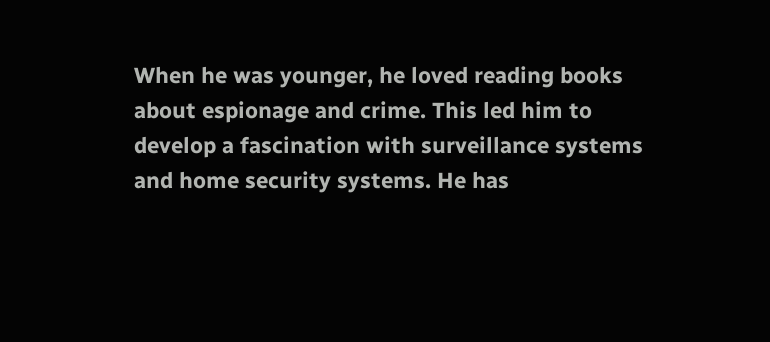When he was younger, he loved reading books about espionage and crime. This led him to develop a fascination with surveillance systems and home security systems. He has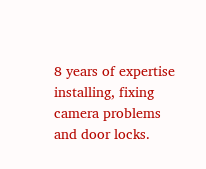8 years of expertise installing, fixing camera problems and door locks.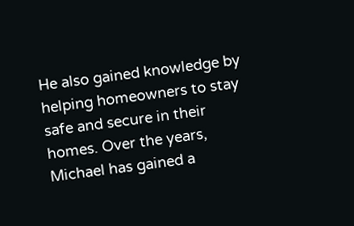He also gained knowledge by helping homeowners to stay safe and secure in their homes. Over the years, Michael has gained a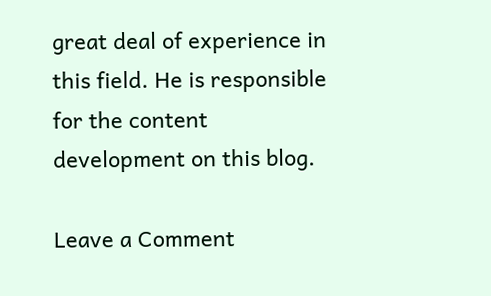great deal of experience in this field. He is responsible for the content development on this blog.

Leave a Comment